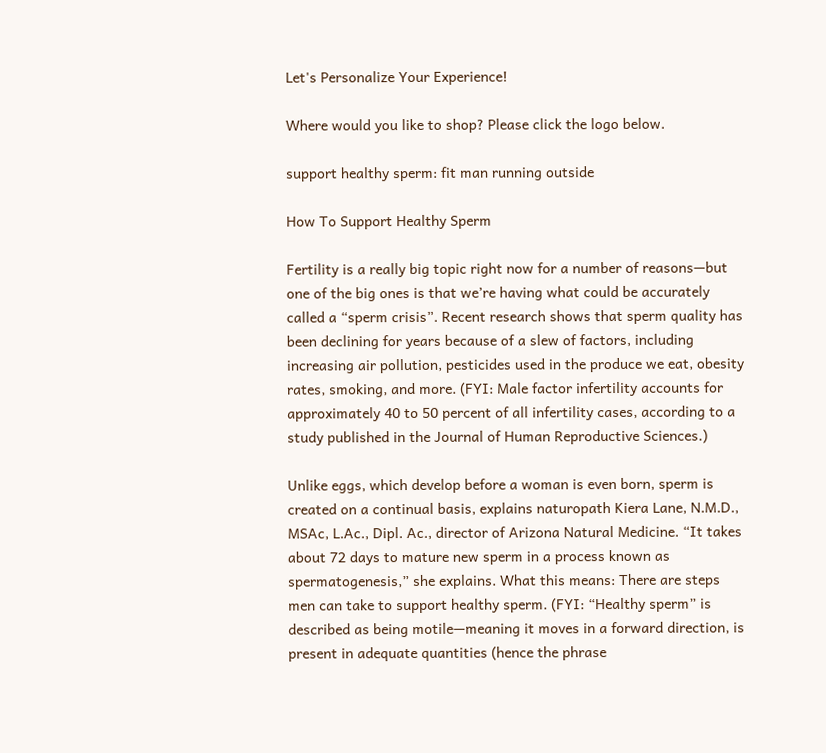Let's Personalize Your Experience!

Where would you like to shop? Please click the logo below.

support healthy sperm: fit man running outside

How To Support Healthy Sperm

Fertility is a really big topic right now for a number of reasons—but one of the big ones is that we’re having what could be accurately called a “sperm crisis”. Recent research shows that sperm quality has been declining for years because of a slew of factors, including increasing air pollution, pesticides used in the produce we eat, obesity rates, smoking, and more. (FYI: Male factor infertility accounts for approximately 40 to 50 percent of all infertility cases, according to a study published in the Journal of Human Reproductive Sciences.)

Unlike eggs, which develop before a woman is even born, sperm is created on a continual basis, explains naturopath Kiera Lane, N.M.D., MSAc, L.Ac., Dipl. Ac., director of Arizona Natural Medicine. “It takes about 72 days to mature new sperm in a process known as spermatogenesis,” she explains. What this means: There are steps men can take to support healthy sperm. (FYI: “Healthy sperm” is described as being motile—meaning it moves in a forward direction, is present in adequate quantities (hence the phrase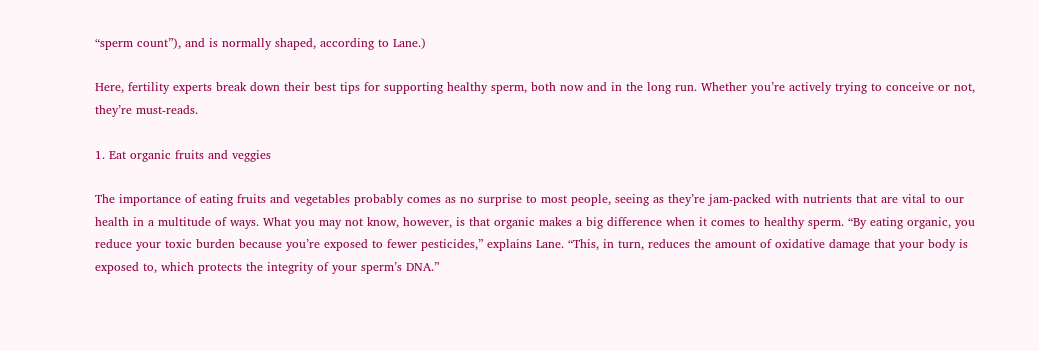“sperm count”), and is normally shaped, according to Lane.)

Here, fertility experts break down their best tips for supporting healthy sperm, both now and in the long run. Whether you’re actively trying to conceive or not, they’re must-reads.

1. Eat organic fruits and veggies

The importance of eating fruits and vegetables probably comes as no surprise to most people, seeing as they’re jam-packed with nutrients that are vital to our health in a multitude of ways. What you may not know, however, is that organic makes a big difference when it comes to healthy sperm. “By eating organic, you reduce your toxic burden because you’re exposed to fewer pesticides,” explains Lane. “This, in turn, reduces the amount of oxidative damage that your body is exposed to, which protects the integrity of your sperm’s DNA.”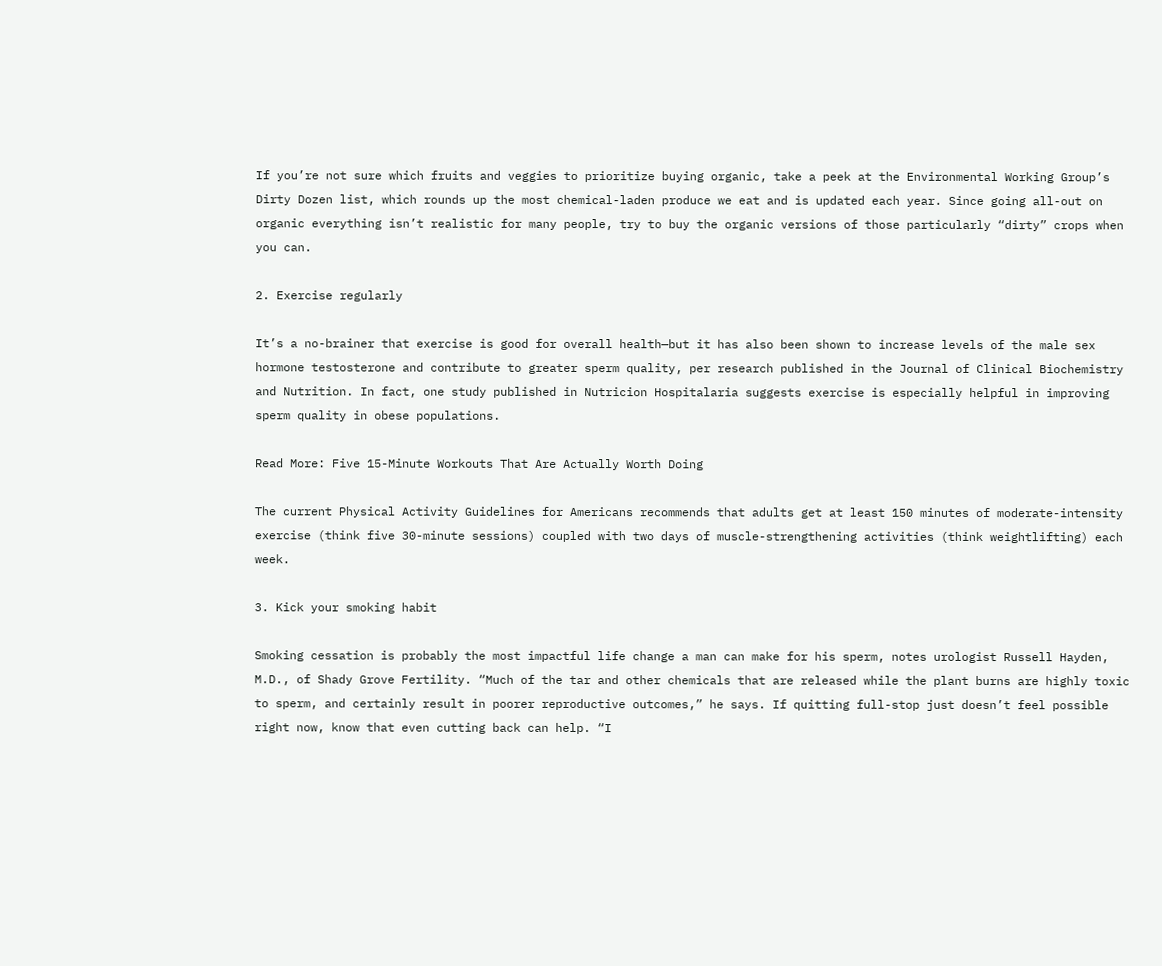If you’re not sure which fruits and veggies to prioritize buying organic, take a peek at the Environmental Working Group’s Dirty Dozen list, which rounds up the most chemical-laden produce we eat and is updated each year. Since going all-out on organic everything isn’t realistic for many people, try to buy the organic versions of those particularly “dirty” crops when you can.

2. Exercise regularly

It’s a no-brainer that exercise is good for overall health—but it has also been shown to increase levels of the male sex hormone testosterone and contribute to greater sperm quality, per research published in the Journal of Clinical Biochemistry and Nutrition. In fact, one study published in Nutricion Hospitalaria suggests exercise is especially helpful in improving sperm quality in obese populations.

Read More: Five 15-Minute Workouts That Are Actually Worth Doing

The current Physical Activity Guidelines for Americans recommends that adults get at least 150 minutes of moderate-intensity exercise (think five 30-minute sessions) coupled with two days of muscle-strengthening activities (think weightlifting) each week.

3. Kick your smoking habit

Smoking cessation is probably the most impactful life change a man can make for his sperm, notes urologist Russell Hayden, M.D., of Shady Grove Fertility. “Much of the tar and other chemicals that are released while the plant burns are highly toxic to sperm, and certainly result in poorer reproductive outcomes,” he says. If quitting full-stop just doesn’t feel possible right now, know that even cutting back can help. “I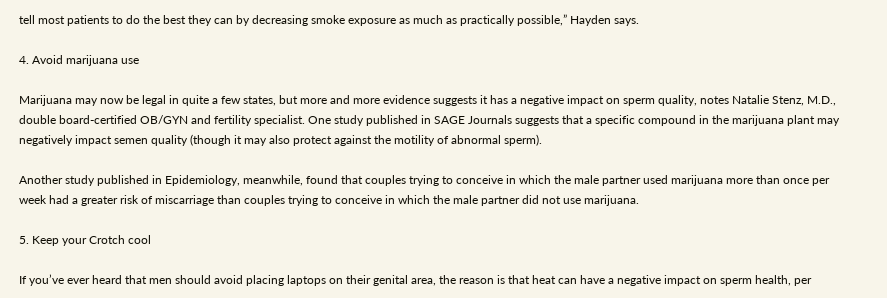tell most patients to do the best they can by decreasing smoke exposure as much as practically possible,” Hayden says.

4. Avoid marijuana use

Marijuana may now be legal in quite a few states, but more and more evidence suggests it has a negative impact on sperm quality, notes Natalie Stenz, M.D., double board-certified OB/GYN and fertility specialist. One study published in SAGE Journals suggests that a specific compound in the marijuana plant may negatively impact semen quality (though it may also protect against the motility of abnormal sperm).

Another study published in Epidemiology, meanwhile, found that couples trying to conceive in which the male partner used marijuana more than once per week had a greater risk of miscarriage than couples trying to conceive in which the male partner did not use marijuana.

5. Keep your Crotch cool

If you’ve ever heard that men should avoid placing laptops on their genital area, the reason is that heat can have a negative impact on sperm health, per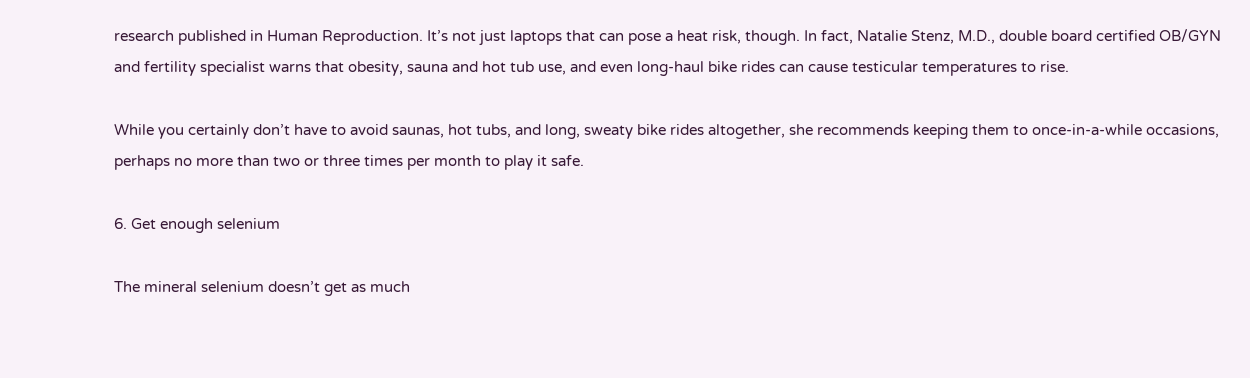research published in Human Reproduction. It’s not just laptops that can pose a heat risk, though. In fact, Natalie Stenz, M.D., double board certified OB/GYN and fertility specialist warns that obesity, sauna and hot tub use, and even long-haul bike rides can cause testicular temperatures to rise.

While you certainly don’t have to avoid saunas, hot tubs, and long, sweaty bike rides altogether, she recommends keeping them to once-in-a-while occasions, perhaps no more than two or three times per month to play it safe.

6. Get enough selenium

The mineral selenium doesn’t get as much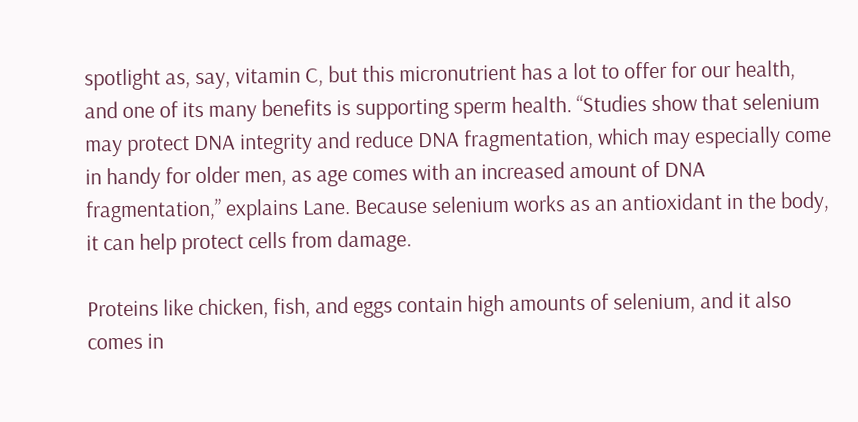spotlight as, say, vitamin C, but this micronutrient has a lot to offer for our health, and one of its many benefits is supporting sperm health. “Studies show that selenium may protect DNA integrity and reduce DNA fragmentation, which may especially come in handy for older men, as age comes with an increased amount of DNA fragmentation,” explains Lane. Because selenium works as an antioxidant in the body, it can help protect cells from damage.

Proteins like chicken, fish, and eggs contain high amounts of selenium, and it also comes in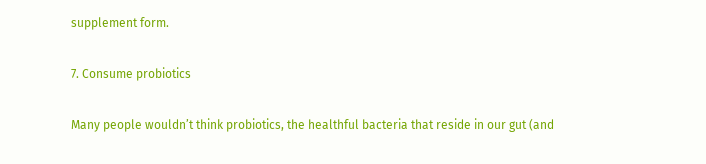supplement form.

7. Consume probiotics

Many people wouldn’t think probiotics, the healthful bacteria that reside in our gut (and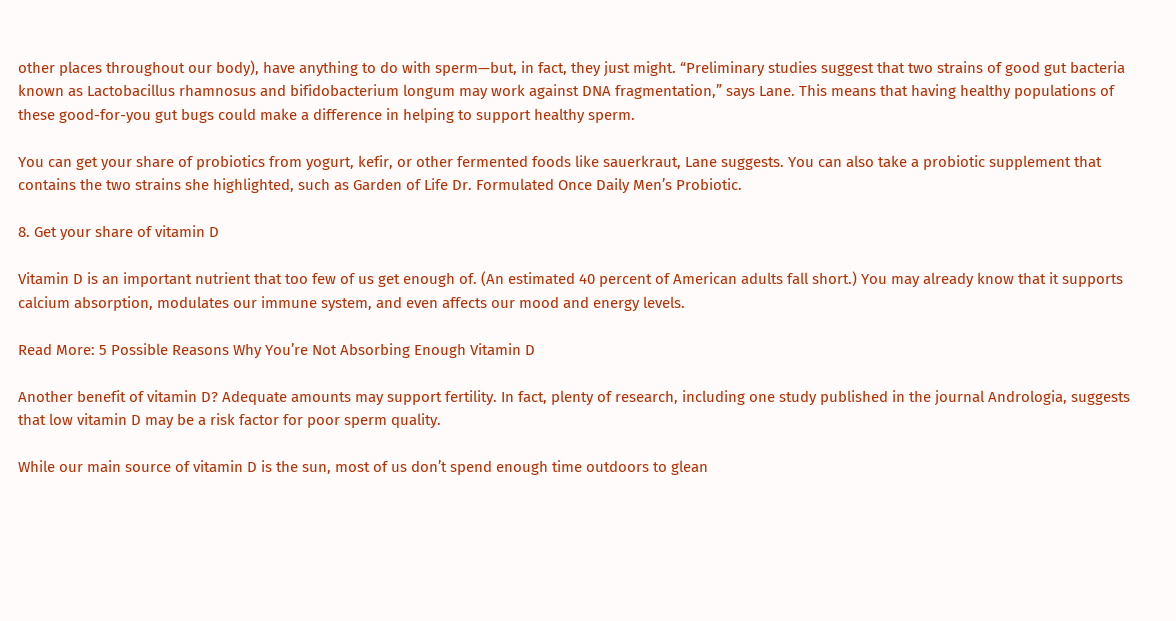other places throughout our body), have anything to do with sperm—but, in fact, they just might. “Preliminary studies suggest that two strains of good gut bacteria known as Lactobacillus rhamnosus and bifidobacterium longum may work against DNA fragmentation,” says Lane. This means that having healthy populations of these good-for-you gut bugs could make a difference in helping to support healthy sperm.

You can get your share of probiotics from yogurt, kefir, or other fermented foods like sauerkraut, Lane suggests. You can also take a probiotic supplement that contains the two strains she highlighted, such as Garden of Life Dr. Formulated Once Daily Men’s Probiotic.

8. Get your share of vitamin D

Vitamin D is an important nutrient that too few of us get enough of. (An estimated 40 percent of American adults fall short.) You may already know that it supports calcium absorption, modulates our immune system, and even affects our mood and energy levels.

Read More: 5 Possible Reasons Why You’re Not Absorbing Enough Vitamin D

Another benefit of vitamin D? Adequate amounts may support fertility. In fact, plenty of research, including one study published in the journal Andrologia, suggests that low vitamin D may be a risk factor for poor sperm quality.

While our main source of vitamin D is the sun, most of us don’t spend enough time outdoors to glean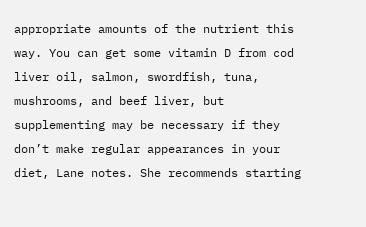appropriate amounts of the nutrient this way. You can get some vitamin D from cod liver oil, salmon, swordfish, tuna, mushrooms, and beef liver, but supplementing may be necessary if they don’t make regular appearances in your diet, Lane notes. She recommends starting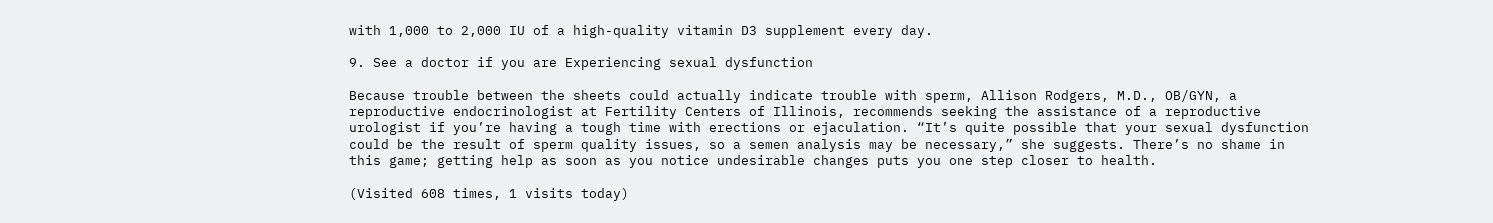with 1,000 to 2,000 IU of a high-quality vitamin D3 supplement every day.

9. See a doctor if you are Experiencing sexual dysfunction

Because trouble between the sheets could actually indicate trouble with sperm, Allison Rodgers, M.D., OB/GYN, a reproductive endocrinologist at Fertility Centers of Illinois, recommends seeking the assistance of a reproductive urologist if you’re having a tough time with erections or ejaculation. “It’s quite possible that your sexual dysfunction could be the result of sperm quality issues, so a semen analysis may be necessary,” she suggests. There’s no shame in this game; getting help as soon as you notice undesirable changes puts you one step closer to health.

(Visited 608 times, 1 visits today)